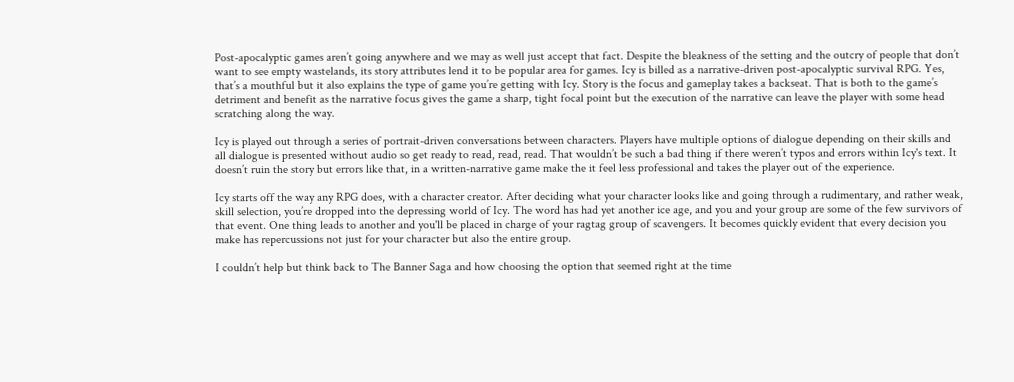Post-apocalyptic games aren’t going anywhere and we may as well just accept that fact. Despite the bleakness of the setting and the outcry of people that don’t want to see empty wastelands, its story attributes lend it to be popular area for games. Icy is billed as a narrative-driven post-apocalyptic survival RPG. Yes, that’s a mouthful but it also explains the type of game you’re getting with Icy. Story is the focus and gameplay takes a backseat. That is both to the game’s detriment and benefit as the narrative focus gives the game a sharp, tight focal point but the execution of the narrative can leave the player with some head scratching along the way.

Icy is played out through a series of portrait-driven conversations between characters. Players have multiple options of dialogue depending on their skills and all dialogue is presented without audio so get ready to read, read, read. That wouldn’t be such a bad thing if there weren’t typos and errors within Icy's text. It doesn’t ruin the story but errors like that, in a written-narrative game make the it feel less professional and takes the player out of the experience.

Icy starts off the way any RPG does, with a character creator. After deciding what your character looks like and going through a rudimentary, and rather weak, skill selection, you’re dropped into the depressing world of Icy. The word has had yet another ice age, and you and your group are some of the few survivors of that event. One thing leads to another and you'll be placed in charge of your ragtag group of scavengers. It becomes quickly evident that every decision you make has repercussions not just for your character but also the entire group.

I couldn’t help but think back to The Banner Saga and how choosing the option that seemed right at the time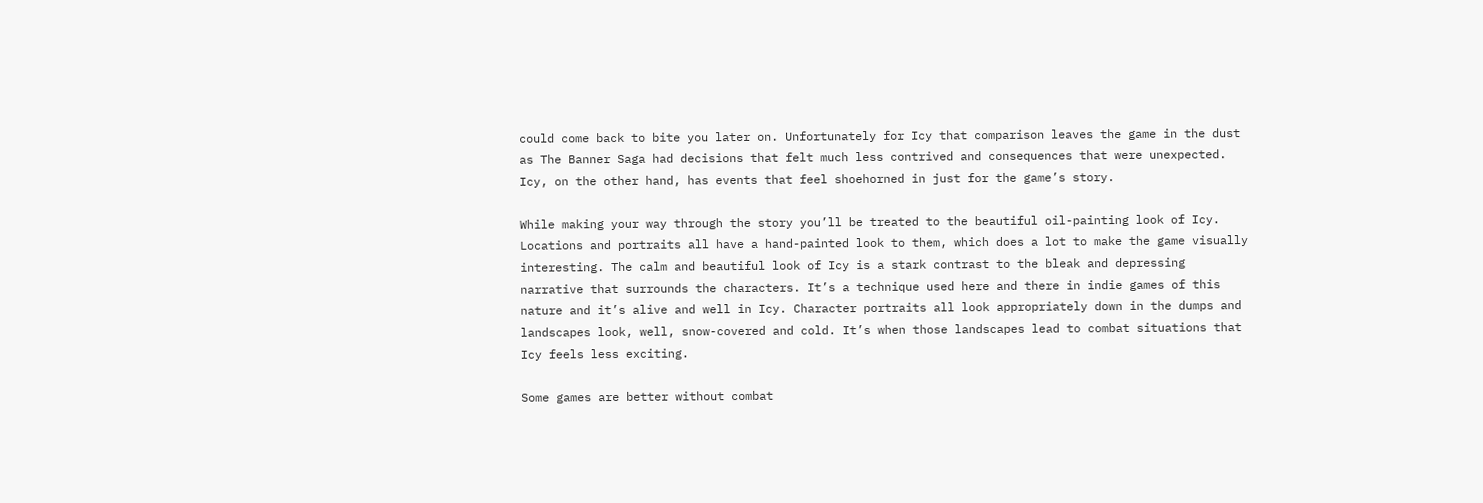could come back to bite you later on. Unfortunately for Icy that comparison leaves the game in the dust as The Banner Saga had decisions that felt much less contrived and consequences that were unexpected. Icy, on the other hand, has events that feel shoehorned in just for the game’s story.

While making your way through the story you’ll be treated to the beautiful oil-painting look of Icy. Locations and portraits all have a hand-painted look to them, which does a lot to make the game visually interesting. The calm and beautiful look of Icy is a stark contrast to the bleak and depressing narrative that surrounds the characters. It’s a technique used here and there in indie games of this nature and it’s alive and well in Icy. Character portraits all look appropriately down in the dumps and landscapes look, well, snow-covered and cold. It’s when those landscapes lead to combat situations that Icy feels less exciting.

Some games are better without combat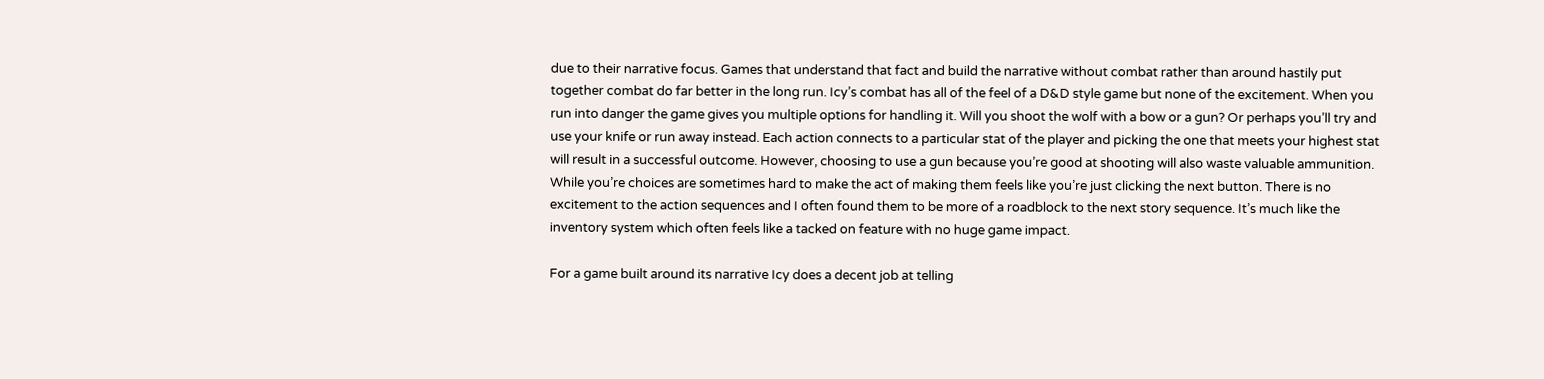due to their narrative focus. Games that understand that fact and build the narrative without combat rather than around hastily put together combat do far better in the long run. Icy’s combat has all of the feel of a D&D style game but none of the excitement. When you run into danger the game gives you multiple options for handling it. Will you shoot the wolf with a bow or a gun? Or perhaps you’ll try and use your knife or run away instead. Each action connects to a particular stat of the player and picking the one that meets your highest stat will result in a successful outcome. However, choosing to use a gun because you’re good at shooting will also waste valuable ammunition. While you’re choices are sometimes hard to make the act of making them feels like you’re just clicking the next button. There is no excitement to the action sequences and I often found them to be more of a roadblock to the next story sequence. It’s much like the inventory system which often feels like a tacked on feature with no huge game impact.

For a game built around its narrative Icy does a decent job at telling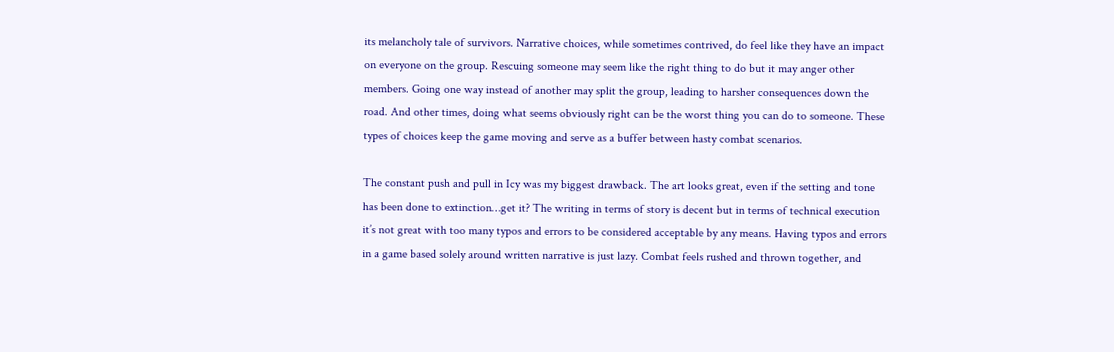its melancholy tale of survivors. Narrative choices, while sometimes contrived, do feel like they have an impact on everyone on the group. Rescuing someone may seem like the right thing to do but it may anger other members. Going one way instead of another may split the group, leading to harsher consequences down the road. And other times, doing what seems obviously right can be the worst thing you can do to someone. These types of choices keep the game moving and serve as a buffer between hasty combat scenarios.

The constant push and pull in Icy was my biggest drawback. The art looks great, even if the setting and tone has been done to extinction…get it? The writing in terms of story is decent but in terms of technical execution it’s not great with too many typos and errors to be considered acceptable by any means. Having typos and errors in a game based solely around written narrative is just lazy. Combat feels rushed and thrown together, and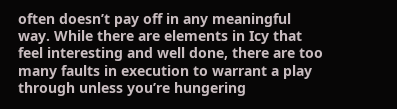often doesn’t pay off in any meaningful way. While there are elements in Icy that feel interesting and well done, there are too many faults in execution to warrant a play through unless you’re hungering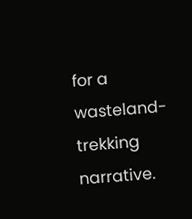for a wasteland-trekking narrative.